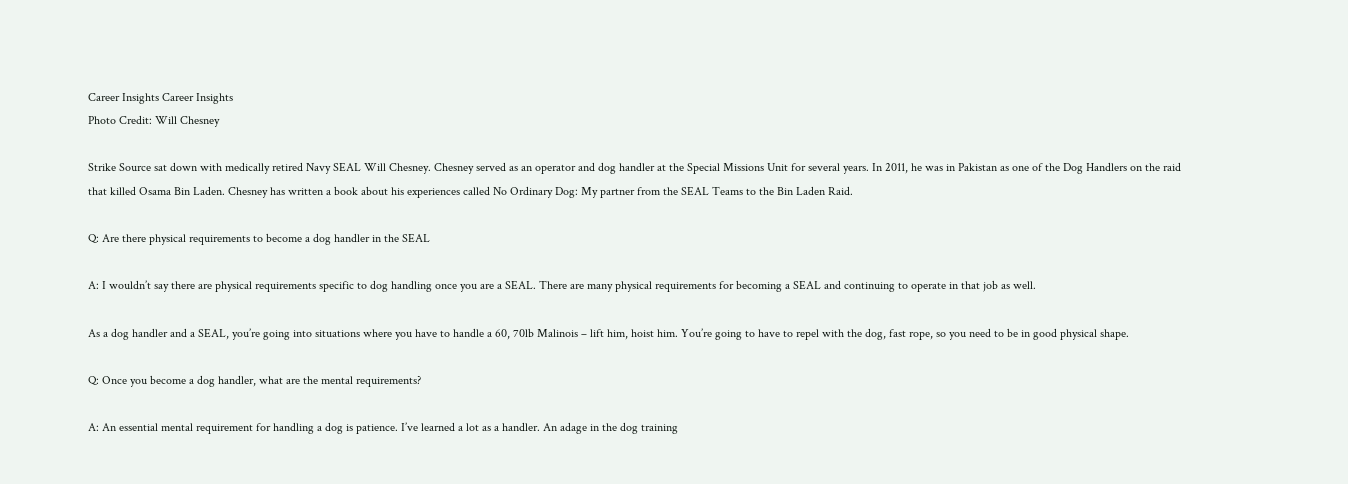Career Insights Career Insights
Photo Credit: Will Chesney

Strike Source sat down with medically retired Navy SEAL Will Chesney. Chesney served as an operator and dog handler at the Special Missions Unit for several years. In 2011, he was in Pakistan as one of the Dog Handlers on the raid that killed Osama Bin Laden. Chesney has written a book about his experiences called No Ordinary Dog: My partner from the SEAL Teams to the Bin Laden Raid.

Q: Are there physical requirements to become a dog handler in the SEAL

A: I wouldn’t say there are physical requirements specific to dog handling once you are a SEAL. There are many physical requirements for becoming a SEAL and continuing to operate in that job as well.

As a dog handler and a SEAL, you’re going into situations where you have to handle a 60, 70lb Malinois – lift him, hoist him. You’re going to have to repel with the dog, fast rope, so you need to be in good physical shape.

Q: Once you become a dog handler, what are the mental requirements?

A: An essential mental requirement for handling a dog is patience. I’ve learned a lot as a handler. An adage in the dog training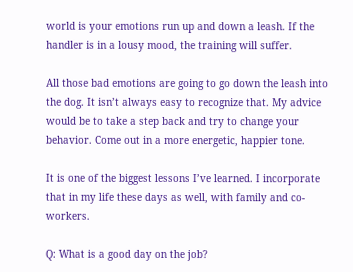world is your emotions run up and down a leash. If the handler is in a lousy mood, the training will suffer.

All those bad emotions are going to go down the leash into the dog. It isn’t always easy to recognize that. My advice would be to take a step back and try to change your behavior. Come out in a more energetic, happier tone.

It is one of the biggest lessons I’ve learned. I incorporate that in my life these days as well, with family and co-workers.

Q: What is a good day on the job?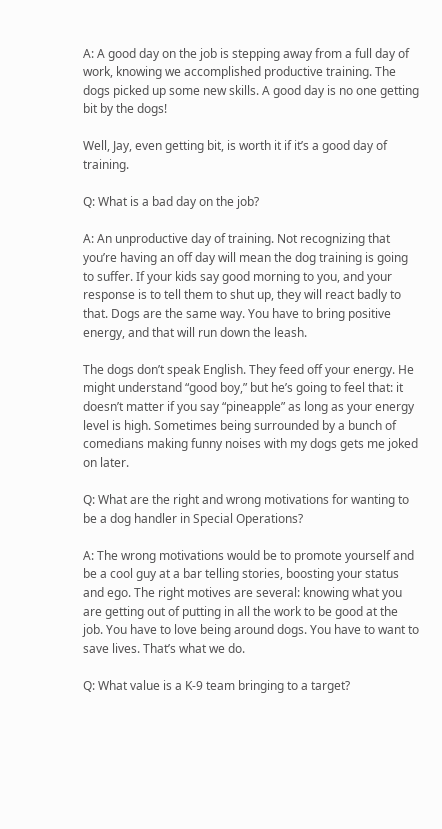A: A good day on the job is stepping away from a full day of work, knowing we accomplished productive training. The dogs picked up some new skills. A good day is no one getting bit by the dogs!

Well, Jay, even getting bit, is worth it if it’s a good day of training.

Q: What is a bad day on the job?

A: An unproductive day of training. Not recognizing that you’re having an off day will mean the dog training is going to suffer. If your kids say good morning to you, and your response is to tell them to shut up, they will react badly to that. Dogs are the same way. You have to bring positive energy, and that will run down the leash.

The dogs don’t speak English. They feed off your energy. He might understand “good boy,” but he’s going to feel that: it doesn’t matter if you say “pineapple” as long as your energy level is high. Sometimes being surrounded by a bunch of comedians making funny noises with my dogs gets me joked on later.

Q: What are the right and wrong motivations for wanting to be a dog handler in Special Operations?

A: The wrong motivations would be to promote yourself and be a cool guy at a bar telling stories, boosting your status and ego. The right motives are several: knowing what you are getting out of putting in all the work to be good at the job. You have to love being around dogs. You have to want to save lives. That’s what we do.

Q: What value is a K-9 team bringing to a target?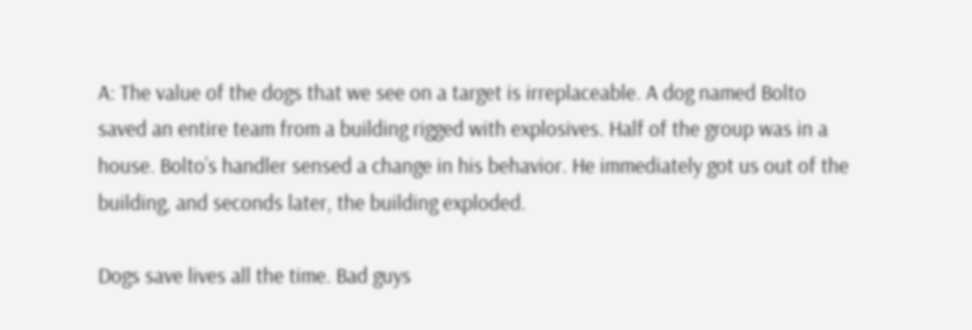A: The value of the dogs that we see on a target is irreplaceable. A dog named Bolto saved an entire team from a building rigged with explosives. Half of the group was in a house. Bolto’s handler sensed a change in his behavior. He immediately got us out of the building, and seconds later, the building exploded.

Dogs save lives all the time. Bad guys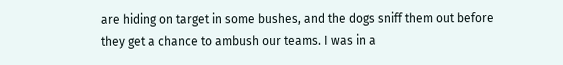are hiding on target in some bushes, and the dogs sniff them out before they get a chance to ambush our teams. I was in a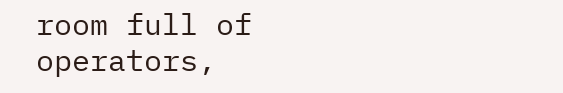room full of operators,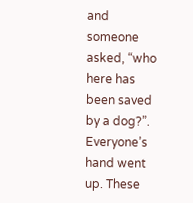and someone asked, “who here has been saved by a dog?”. Everyone’s hand went up. These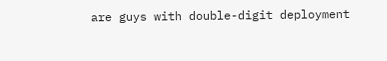are guys with double-digit deployment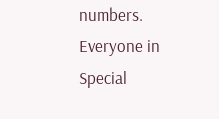numbers. Everyone in Special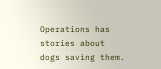Operations has stories about dogs saving them.